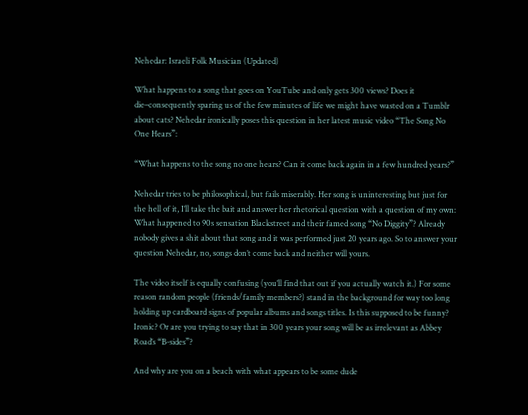Nehedar: Israeli Folk Musician (Updated)

What happens to a song that goes on YouTube and only gets 300 views? Does it die–consequently sparing us of the few minutes of life we might have wasted on a Tumblr about cats? Nehedar ironically poses this question in her latest music video “The Song No One Hears”:

“What happens to the song no one hears? Can it come back again in a few hundred years?”

Nehedar tries to be philosophical, but fails miserably. Her song is uninteresting but just for the hell of it, I’ll take the bait and answer her rhetorical question with a question of my own: What happened to 90s sensation Blackstreet and their famed song “No Diggity”? Already nobody gives a shit about that song and it was performed just 20 years ago. So to answer your question Nehedar, no, songs don’t come back and neither will yours.

The video itself is equally confusing (you’ll find that out if you actually watch it.) For some reason random people (friends/family members?) stand in the background for way too long holding up cardboard signs of popular albums and songs titles. Is this supposed to be funny? Ironic? Or are you trying to say that in 300 years your song will be as irrelevant as Abbey Road’s “B-sides”?

And why are you on a beach with what appears to be some dude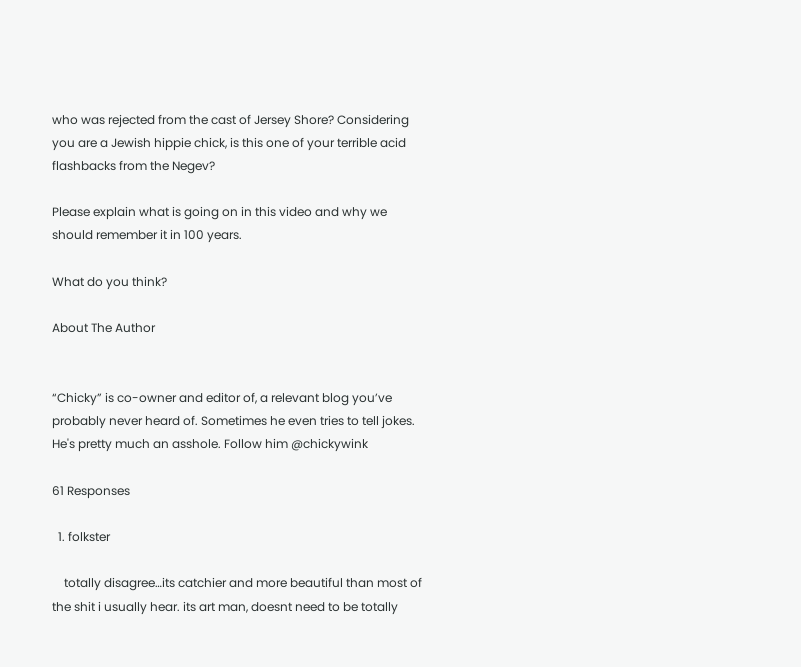who was rejected from the cast of Jersey Shore? Considering you are a Jewish hippie chick, is this one of your terrible acid flashbacks from the Negev?

Please explain what is going on in this video and why we should remember it in 100 years.

What do you think?

About The Author


“Chicky” is co-owner and editor of, a relevant blog you’ve probably never heard of. Sometimes he even tries to tell jokes. He's pretty much an asshole. Follow him @chickywink

61 Responses

  1. folkster

    totally disagree…its catchier and more beautiful than most of the shit i usually hear. its art man, doesnt need to be totally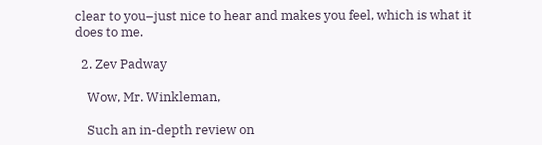clear to you–just nice to hear and makes you feel, which is what it does to me.

  2. Zev Padway

    Wow, Mr. Winkleman,

    Such an in-depth review on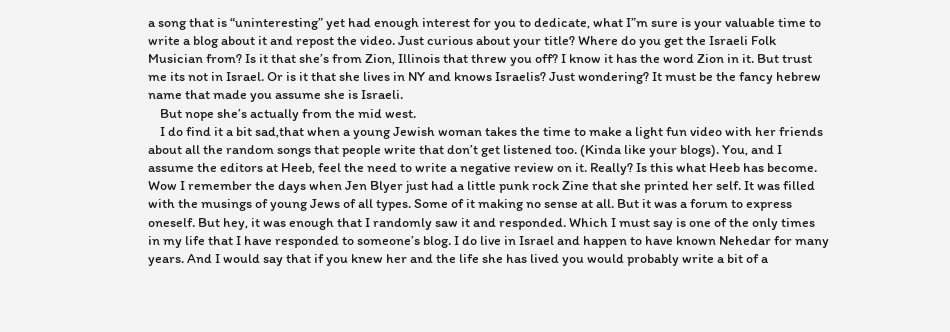a song that is “uninteresting” yet had enough interest for you to dedicate, what I”m sure is your valuable time to write a blog about it and repost the video. Just curious about your title? Where do you get the Israeli Folk Musician from? Is it that she’s from Zion, Illinois that threw you off? I know it has the word Zion in it. But trust me its not in Israel. Or is it that she lives in NY and knows Israelis? Just wondering? It must be the fancy hebrew name that made you assume she is Israeli.
    But nope she’s actually from the mid west.
    I do find it a bit sad,that when a young Jewish woman takes the time to make a light fun video with her friends about all the random songs that people write that don’t get listened too. (Kinda like your blogs). You, and I assume the editors at Heeb, feel the need to write a negative review on it. Really? Is this what Heeb has become. Wow I remember the days when Jen Blyer just had a little punk rock Zine that she printed her self. It was filled with the musings of young Jews of all types. Some of it making no sense at all. But it was a forum to express oneself. But hey, it was enough that I randomly saw it and responded. Which I must say is one of the only times in my life that I have responded to someone’s blog. I do live in Israel and happen to have known Nehedar for many years. And I would say that if you knew her and the life she has lived you would probably write a bit of a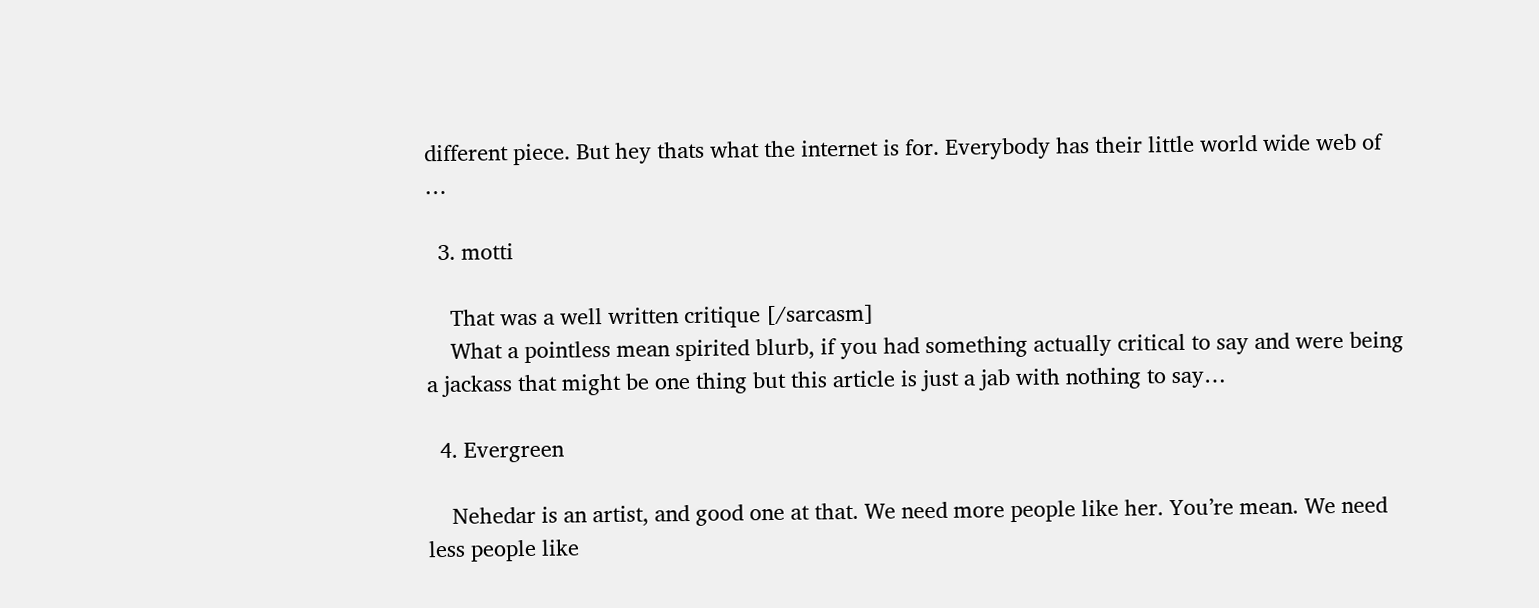different piece. But hey thats what the internet is for. Everybody has their little world wide web of …

  3. motti

    That was a well written critique [/sarcasm]
    What a pointless mean spirited blurb, if you had something actually critical to say and were being a jackass that might be one thing but this article is just a jab with nothing to say…

  4. Evergreen

    Nehedar is an artist, and good one at that. We need more people like her. You’re mean. We need less people like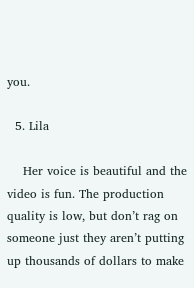you.

  5. Lila

    Her voice is beautiful and the video is fun. The production quality is low, but don’t rag on someone just they aren’t putting up thousands of dollars to make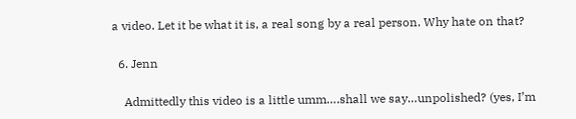a video. Let it be what it is, a real song by a real person. Why hate on that?

  6. Jenn

    Admittedly this video is a little umm….shall we say…unpolished? (yes, I’m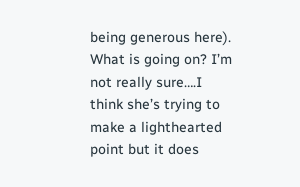being generous here). What is going on? I’m not really sure….I think she’s trying to make a lighthearted point but it does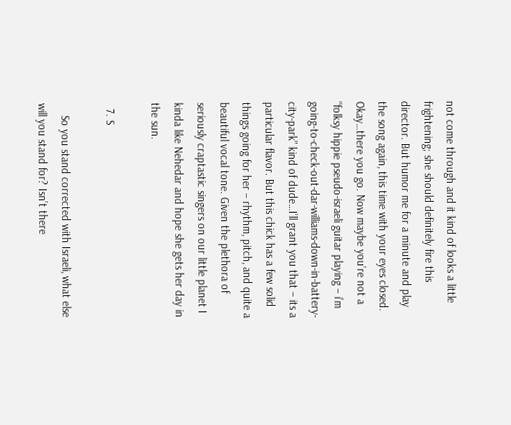not come through and it kind of looks a little frightening; she should definitely fire this director. But humor me for a minute and play the song again, this time with your eyes closed. Okay…there you go. Now maybe you’re not a “folksy hippie pseudo-israeli guitar playing – i’m going-to-check-out-dar-williams-down-in-battery-city-park” kind of dude…I’ll grant you that – its a particular flavor. But this chick has a few solid things going for her – rhythm, pitch, and quite a beautiful vocal tone. Given the plethora of seriously craptastic singers on our little planet I kinda like Nehedar and hope she gets her day in the sun.

  7. S

    So you stand corrected with Israeli, what else will you stand for? Isn’t there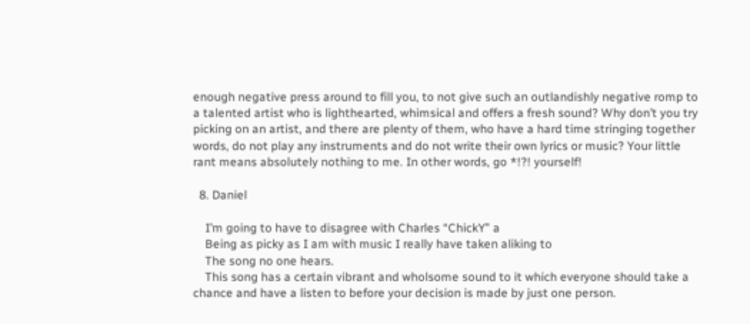enough negative press around to fill you, to not give such an outlandishly negative romp to a talented artist who is lighthearted, whimsical and offers a fresh sound? Why don’t you try picking on an artist, and there are plenty of them, who have a hard time stringing together words, do not play any instruments and do not write their own lyrics or music? Your little rant means absolutely nothing to me. In other words, go *!?! yourself!

  8. Daniel

    I’m going to have to disagree with Charles “ChickY” a
    Being as picky as I am with music I really have taken aliking to
    The song no one hears.
    This song has a certain vibrant and wholsome sound to it which everyone should take a chance and have a listen to before your decision is made by just one person.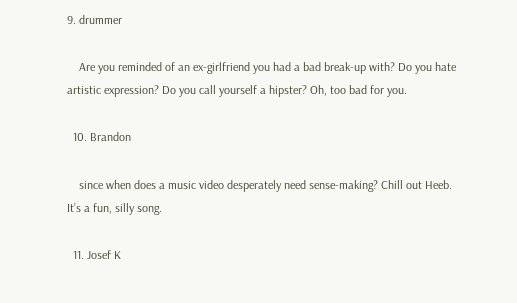9. drummer

    Are you reminded of an ex-girlfriend you had a bad break-up with? Do you hate artistic expression? Do you call yourself a hipster? Oh, too bad for you.

  10. Brandon

    since when does a music video desperately need sense-making? Chill out Heeb. It’s a fun, silly song.

  11. Josef K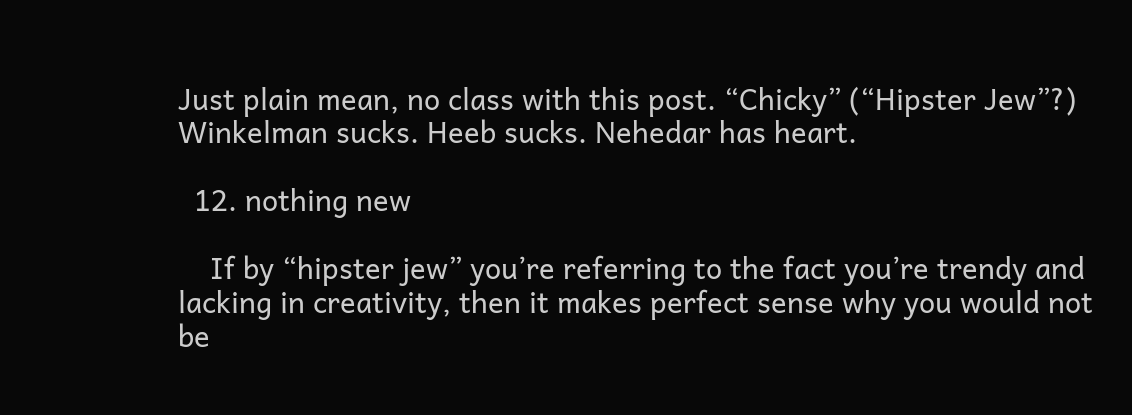Just plain mean, no class with this post. “Chicky” (“Hipster Jew”?) Winkelman sucks. Heeb sucks. Nehedar has heart.

  12. nothing new

    If by “hipster jew” you’re referring to the fact you’re trendy and lacking in creativity, then it makes perfect sense why you would not be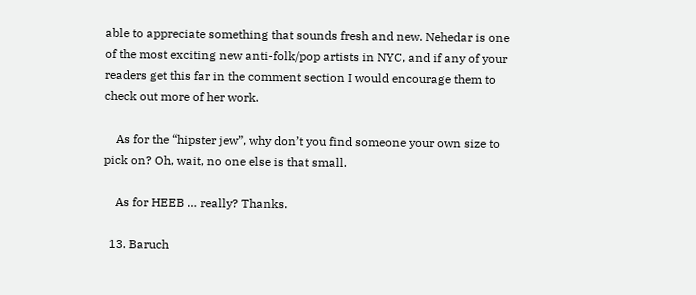able to appreciate something that sounds fresh and new. Nehedar is one of the most exciting new anti-folk/pop artists in NYC, and if any of your readers get this far in the comment section I would encourage them to check out more of her work.

    As for the “hipster jew”, why don’t you find someone your own size to pick on? Oh, wait, no one else is that small.

    As for HEEB … really? Thanks.

  13. Baruch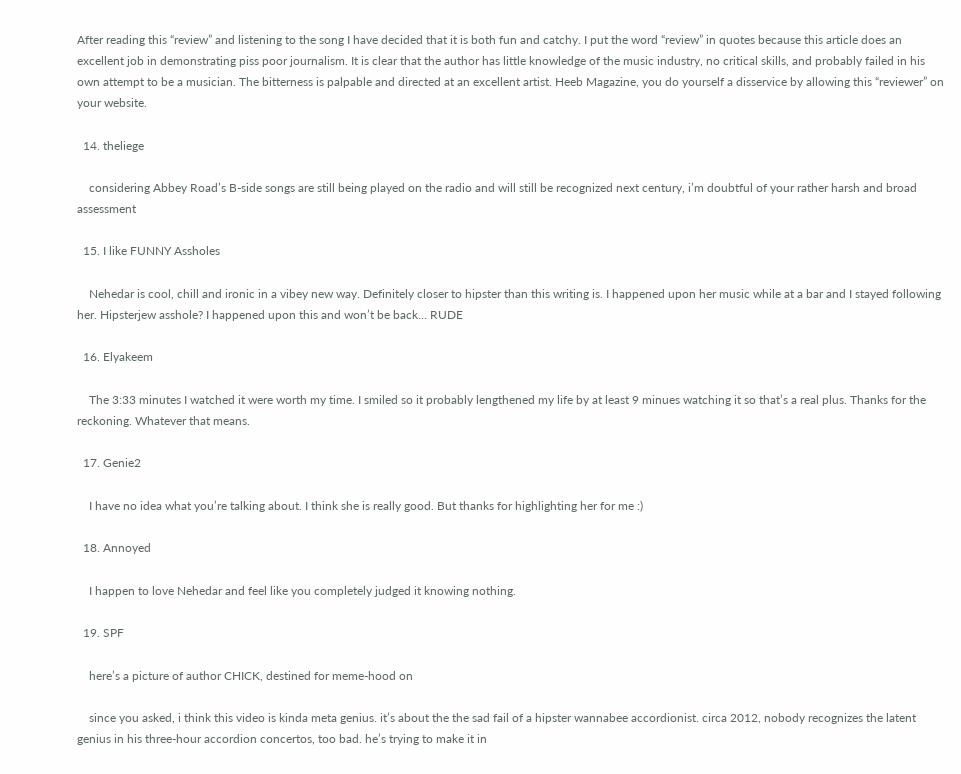After reading this “review” and listening to the song I have decided that it is both fun and catchy. I put the word “review” in quotes because this article does an excellent job in demonstrating piss poor journalism. It is clear that the author has little knowledge of the music industry, no critical skills, and probably failed in his own attempt to be a musician. The bitterness is palpable and directed at an excellent artist. Heeb Magazine, you do yourself a disservice by allowing this “reviewer” on your website.

  14. theliege

    considering Abbey Road’s B-side songs are still being played on the radio and will still be recognized next century, i’m doubtful of your rather harsh and broad assessment

  15. I like FUNNY Assholes

    Nehedar is cool, chill and ironic in a vibey new way. Definitely closer to hipster than this writing is. I happened upon her music while at a bar and I stayed following her. Hipsterjew asshole? I happened upon this and won’t be back… RUDE

  16. Elyakeem

    The 3:33 minutes I watched it were worth my time. I smiled so it probably lengthened my life by at least 9 minues watching it so that’s a real plus. Thanks for the reckoning. Whatever that means.

  17. Genie2

    I have no idea what you’re talking about. I think she is really good. But thanks for highlighting her for me :)

  18. Annoyed

    I happen to love Nehedar and feel like you completely judged it knowing nothing.

  19. SPF

    here’s a picture of author CHICK, destined for meme-hood on

    since you asked, i think this video is kinda meta genius. it’s about the the sad fail of a hipster wannabee accordionist. circa 2012, nobody recognizes the latent genius in his three-hour accordion concertos, too bad. he’s trying to make it in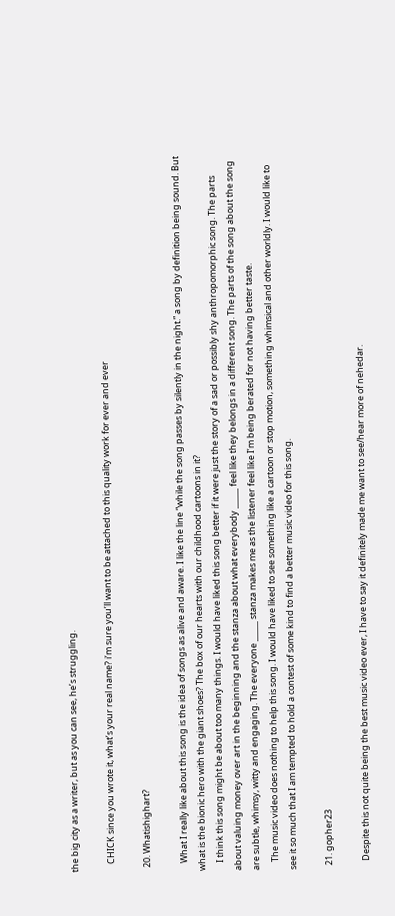the big city as a writer, but as you can see, he’s struggling.

    CHICK since you wrote it, what’s your real name? i’m sure you’ll want to be attached to this quality work for ever and ever

  20. Whatishighart?

    What I really like about this song is the idea of songs as alive and aware. I like the line “while the song passes by silently in the night.” a song by definition being sound. But what is the bionic hero with the giant shoes? The box of our hearts with our childhood cartoons in it?
    I think this song might be about too many things. I would have liked this song better if it were just the story of a sad or possibly shy anthropomorphic song. The parts about valuing money over art in the beginning and the stanza about what everybody _____ feel like they belongs in a different song. The parts of the song about the song are subtle, whimsy, witty and engaging. The everyone _____ stanza makes me as the listener feel like I’m being berated for not having better taste.
    The music video does nothing to help this song. I would have liked to see something like a cartoon or stop motion, something whimsical and other worldly. I would like to see it so much that I am tempted to hold a contest of some kind to find a better music video for this song.

  21. gopher23

    Despite this not quite being the best music video ever, I have to say it definitely made me want to see/hear more of nehedar.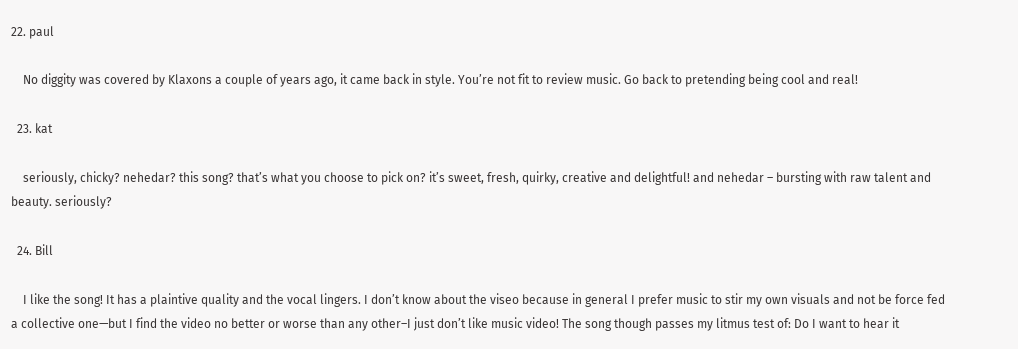22. paul

    No diggity was covered by Klaxons a couple of years ago, it came back in style. You’re not fit to review music. Go back to pretending being cool and real!

  23. kat

    seriously, chicky? nehedar? this song? that’s what you choose to pick on? it’s sweet, fresh, quirky, creative and delightful! and nehedar – bursting with raw talent and beauty. seriously?

  24. Bill

    I like the song! It has a plaintive quality and the vocal lingers. I don’t know about the viseo because in general I prefer music to stir my own visuals and not be force fed a collective one—but I find the video no better or worse than any other–I just don’t like music video! The song though passes my litmus test of: Do I want to hear it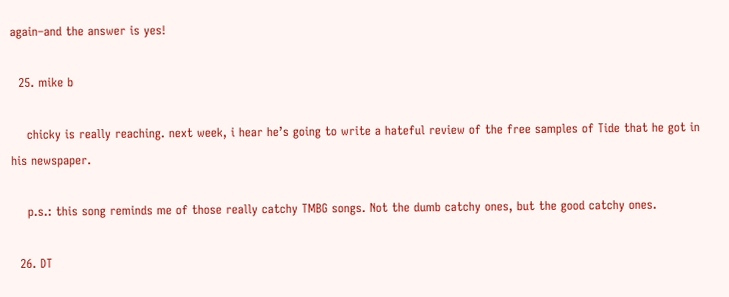again–and the answer is yes!

  25. mike b

    chicky is really reaching. next week, i hear he’s going to write a hateful review of the free samples of Tide that he got in his newspaper.

    p.s.: this song reminds me of those really catchy TMBG songs. Not the dumb catchy ones, but the good catchy ones.

  26. DT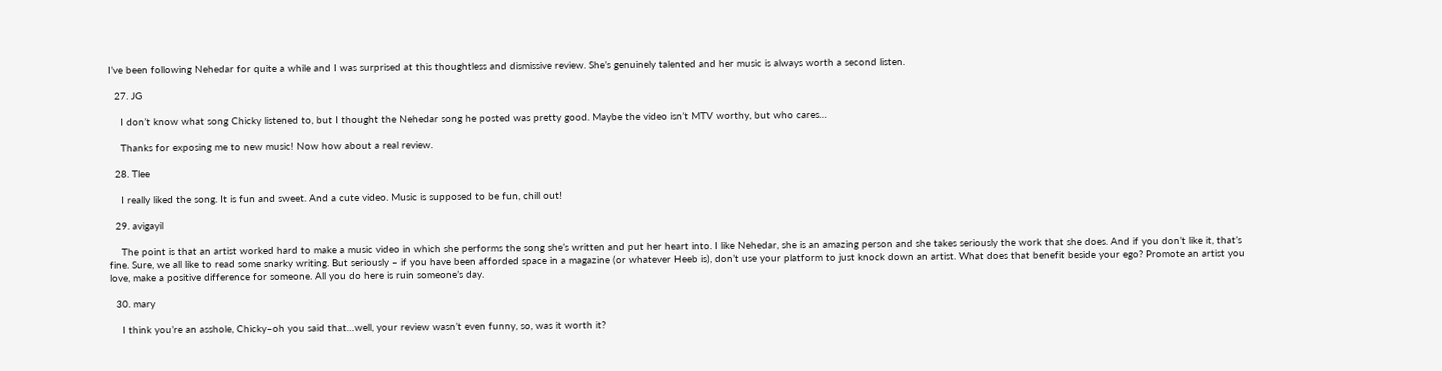I’ve been following Nehedar for quite a while and I was surprised at this thoughtless and dismissive review. She’s genuinely talented and her music is always worth a second listen.

  27. JG

    I don’t know what song Chicky listened to, but I thought the Nehedar song he posted was pretty good. Maybe the video isn’t MTV worthy, but who cares…

    Thanks for exposing me to new music! Now how about a real review.

  28. Tlee

    I really liked the song. It is fun and sweet. And a cute video. Music is supposed to be fun, chill out!

  29. avigayil

    The point is that an artist worked hard to make a music video in which she performs the song she’s written and put her heart into. I like Nehedar, she is an amazing person and she takes seriously the work that she does. And if you don’t like it, that’s fine. Sure, we all like to read some snarky writing. But seriously – if you have been afforded space in a magazine (or whatever Heeb is), don’t use your platform to just knock down an artist. What does that benefit beside your ego? Promote an artist you love, make a positive difference for someone. All you do here is ruin someone’s day.

  30. mary

    I think you’re an asshole, Chicky–oh you said that…well, your review wasn’t even funny, so, was it worth it?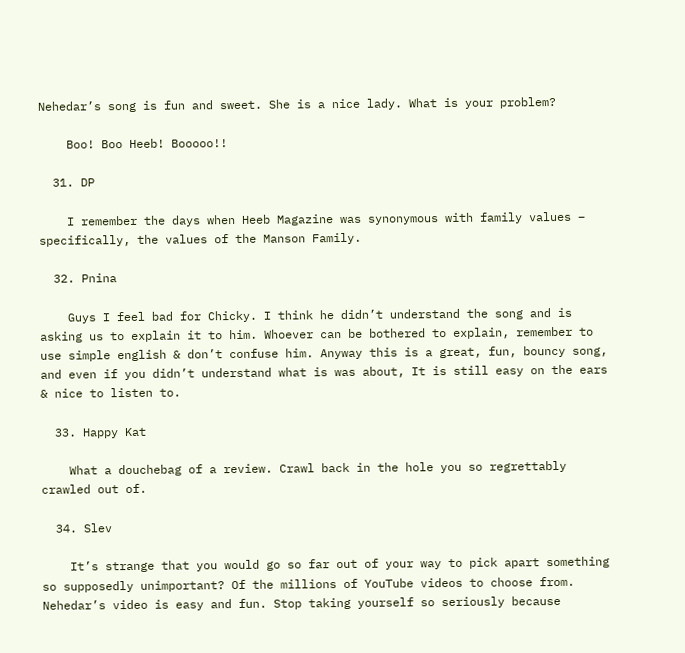Nehedar’s song is fun and sweet. She is a nice lady. What is your problem?

    Boo! Boo Heeb! Booooo!!

  31. DP

    I remember the days when Heeb Magazine was synonymous with family values – specifically, the values of the Manson Family.

  32. Pnina

    Guys I feel bad for Chicky. I think he didn’t understand the song and is asking us to explain it to him. Whoever can be bothered to explain, remember to use simple english & don’t confuse him. Anyway this is a great, fun, bouncy song, and even if you didn’t understand what is was about, It is still easy on the ears & nice to listen to.

  33. Happy Kat

    What a douchebag of a review. Crawl back in the hole you so regrettably crawled out of.

  34. Slev

    It’s strange that you would go so far out of your way to pick apart something so supposedly unimportant? Of the millions of YouTube videos to choose from. Nehedar’s video is easy and fun. Stop taking yourself so seriously because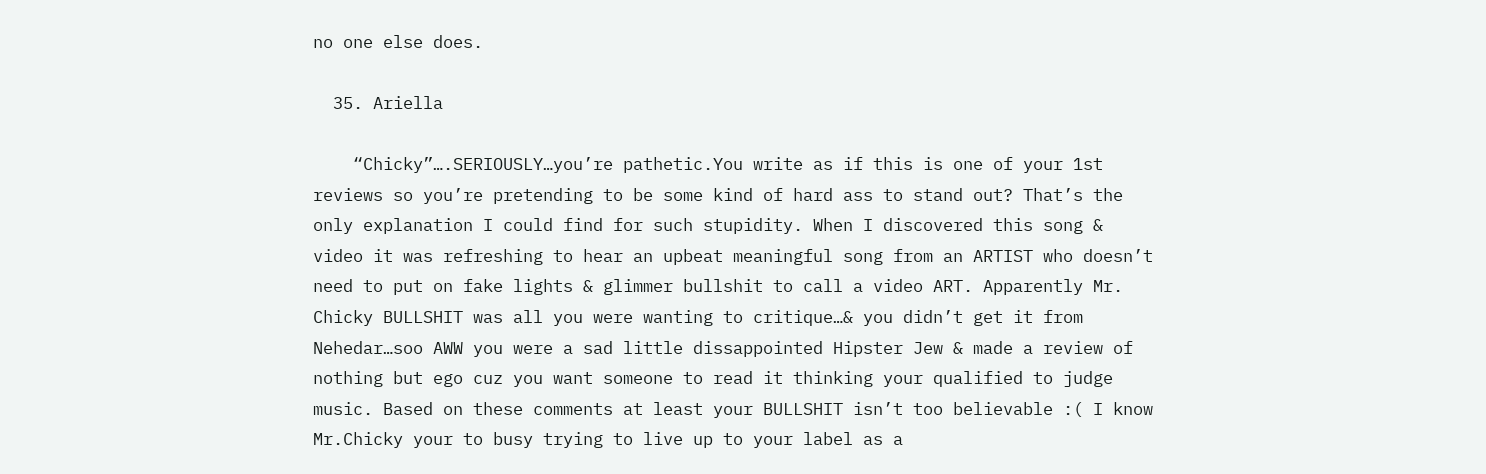no one else does.

  35. Ariella

    “Chicky”….SERIOUSLY…you’re pathetic.You write as if this is one of your 1st reviews so you’re pretending to be some kind of hard ass to stand out? That’s the only explanation I could find for such stupidity. When I discovered this song & video it was refreshing to hear an upbeat meaningful song from an ARTIST who doesn’t need to put on fake lights & glimmer bullshit to call a video ART. Apparently Mr. Chicky BULLSHIT was all you were wanting to critique…& you didn’t get it from Nehedar…soo AWW you were a sad little dissappointed Hipster Jew & made a review of nothing but ego cuz you want someone to read it thinking your qualified to judge music. Based on these comments at least your BULLSHIT isn’t too believable :( I know Mr.Chicky your to busy trying to live up to your label as a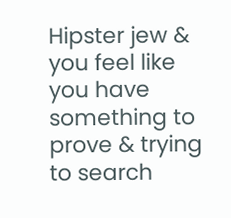Hipster jew & you feel like you have something to prove & trying to search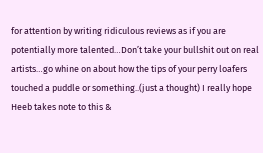for attention by writing ridiculous reviews as if you are potentially more talented…Don’t take your bullshit out on real artists…go whine on about how the tips of your perry loafers touched a puddle or something..(just a thought) I really hope Heeb takes note to this &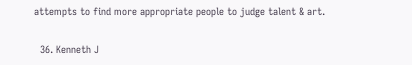attempts to find more appropriate people to judge talent & art.

  36. Kenneth J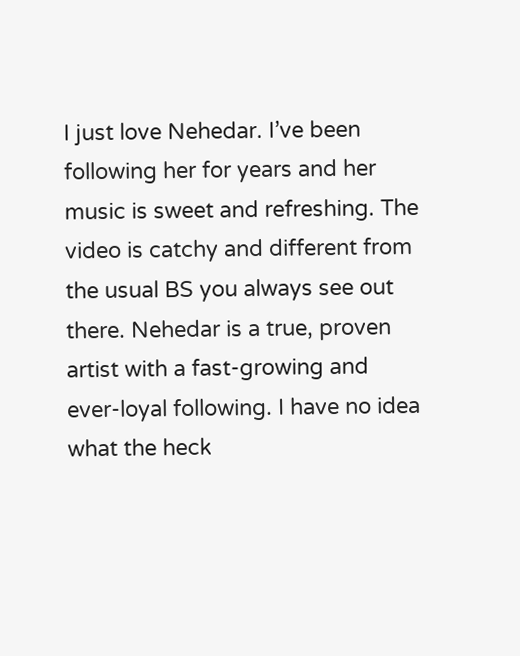I just love Nehedar. I’ve been following her for years and her music is sweet and refreshing. The video is catchy and different from the usual BS you always see out there. Nehedar is a true, proven artist with a fast-growing and ever-loyal following. I have no idea what the heck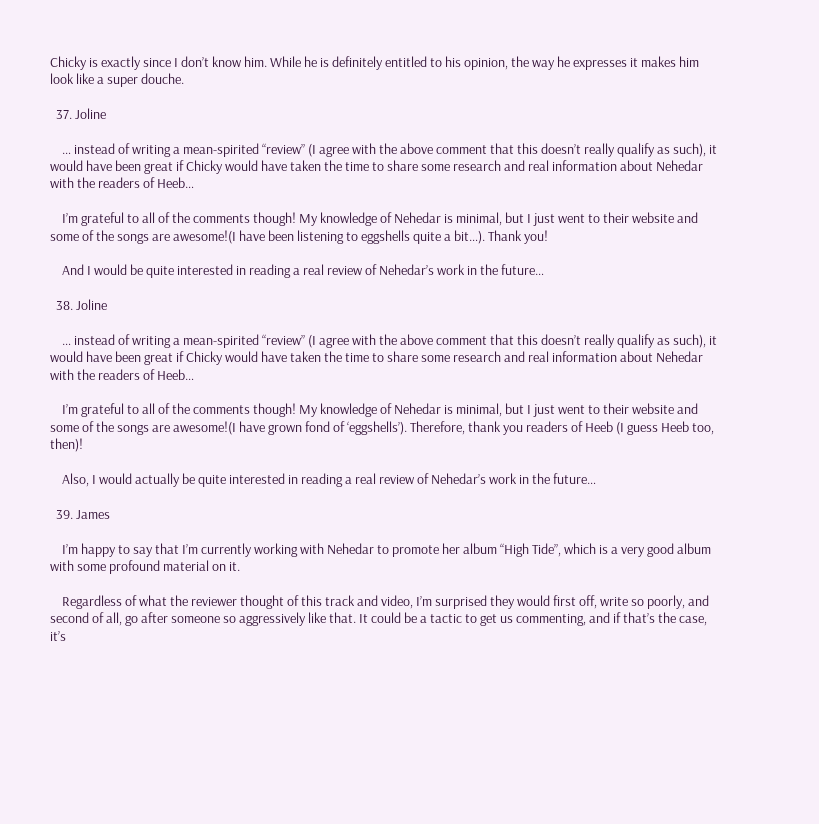Chicky is exactly since I don’t know him. While he is definitely entitled to his opinion, the way he expresses it makes him look like a super douche.

  37. Joline

    … instead of writing a mean-spirited “review” (I agree with the above comment that this doesn’t really qualify as such), it would have been great if Chicky would have taken the time to share some research and real information about Nehedar with the readers of Heeb…

    I’m grateful to all of the comments though! My knowledge of Nehedar is minimal, but I just went to their website and some of the songs are awesome!(I have been listening to eggshells quite a bit…). Thank you!

    And I would be quite interested in reading a real review of Nehedar’s work in the future…

  38. Joline

    … instead of writing a mean-spirited “review” (I agree with the above comment that this doesn’t really qualify as such), it would have been great if Chicky would have taken the time to share some research and real information about Nehedar with the readers of Heeb…

    I’m grateful to all of the comments though! My knowledge of Nehedar is minimal, but I just went to their website and some of the songs are awesome!(I have grown fond of ‘eggshells’). Therefore, thank you readers of Heeb (I guess Heeb too, then)!

    Also, I would actually be quite interested in reading a real review of Nehedar’s work in the future…

  39. James

    I’m happy to say that I’m currently working with Nehedar to promote her album “High Tide”, which is a very good album with some profound material on it.

    Regardless of what the reviewer thought of this track and video, I’m surprised they would first off, write so poorly, and second of all, go after someone so aggressively like that. It could be a tactic to get us commenting, and if that’s the case, it’s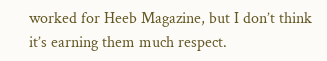worked for Heeb Magazine, but I don’t think it’s earning them much respect.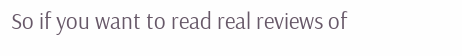So if you want to read real reviews of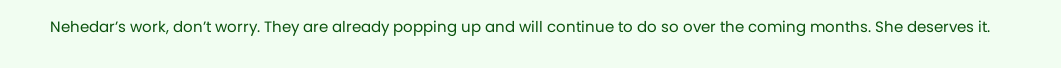Nehedar’s work, don’t worry. They are already popping up and will continue to do so over the coming months. She deserves it.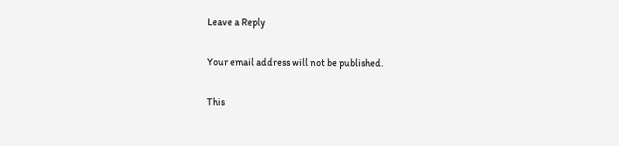Leave a Reply

Your email address will not be published.

This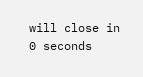will close in 0 seconds